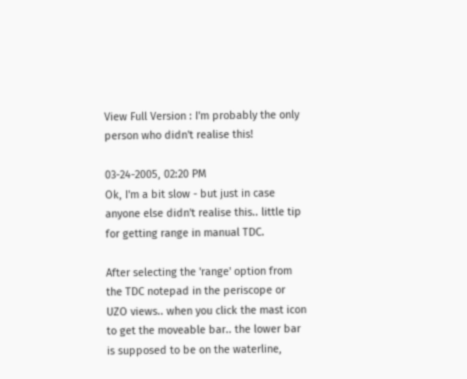View Full Version : I'm probably the only person who didn't realise this!

03-24-2005, 02:20 PM
Ok, I'm a bit slow - but just in case anyone else didn't realise this.. little tip for getting range in manual TDC.

After selecting the 'range' option from the TDC notepad in the periscope or UZO views.. when you click the mast icon to get the moveable bar.. the lower bar is supposed to be on the waterline,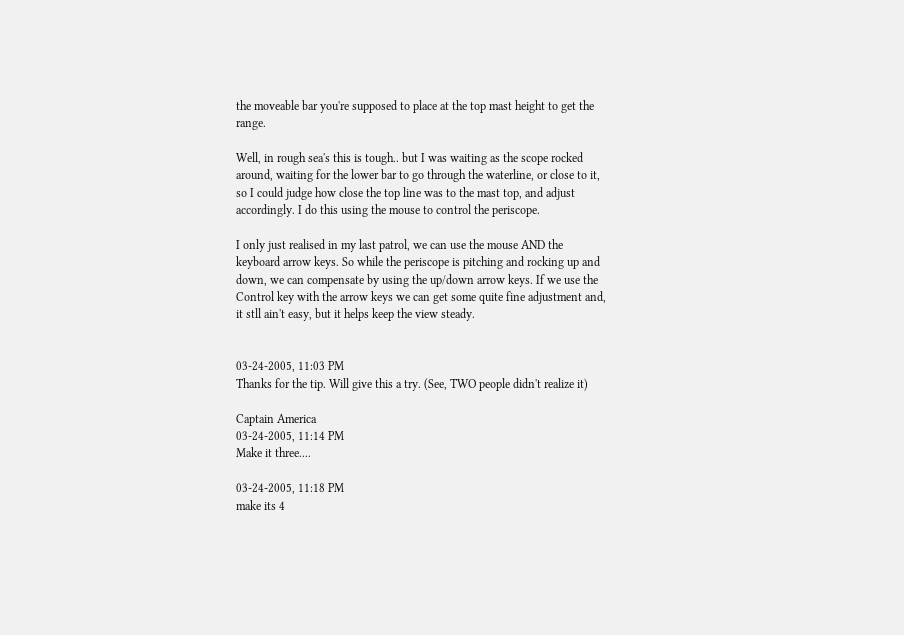the moveable bar you're supposed to place at the top mast height to get the range.

Well, in rough sea's this is tough.. but I was waiting as the scope rocked around, waiting for the lower bar to go through the waterline, or close to it, so I could judge how close the top line was to the mast top, and adjust accordingly. I do this using the mouse to control the periscope.

I only just realised in my last patrol, we can use the mouse AND the keyboard arrow keys. So while the periscope is pitching and rocking up and down, we can compensate by using the up/down arrow keys. If we use the Control key with the arrow keys we can get some quite fine adjustment and, it stll ain't easy, but it helps keep the view steady.


03-24-2005, 11:03 PM
Thanks for the tip. Will give this a try. (See, TWO people didn't realize it)

Captain America
03-24-2005, 11:14 PM
Make it three....

03-24-2005, 11:18 PM
make its 4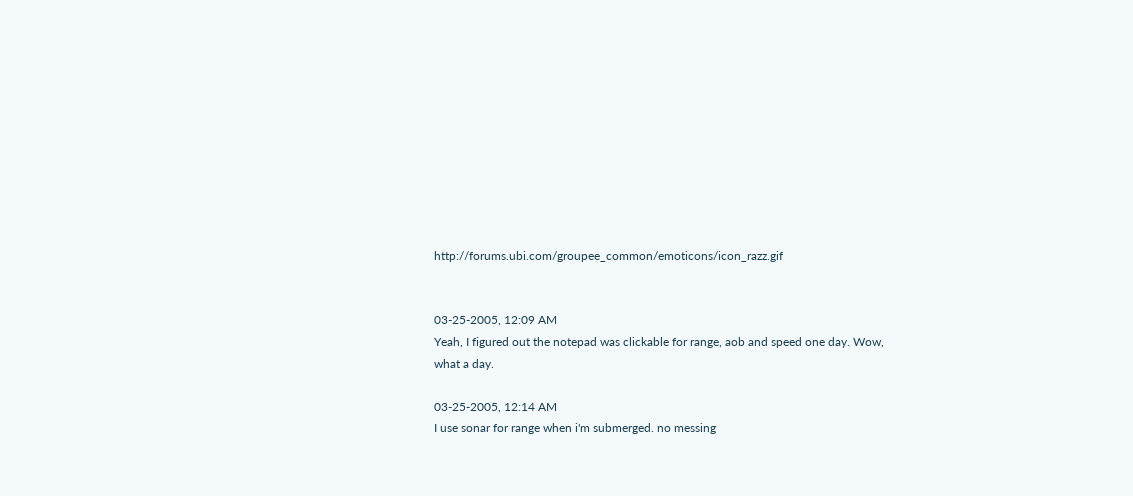http://forums.ubi.com/groupee_common/emoticons/icon_razz.gif


03-25-2005, 12:09 AM
Yeah, I figured out the notepad was clickable for range, aob and speed one day. Wow, what a day.

03-25-2005, 12:14 AM
I use sonar for range when i'm submerged. no messing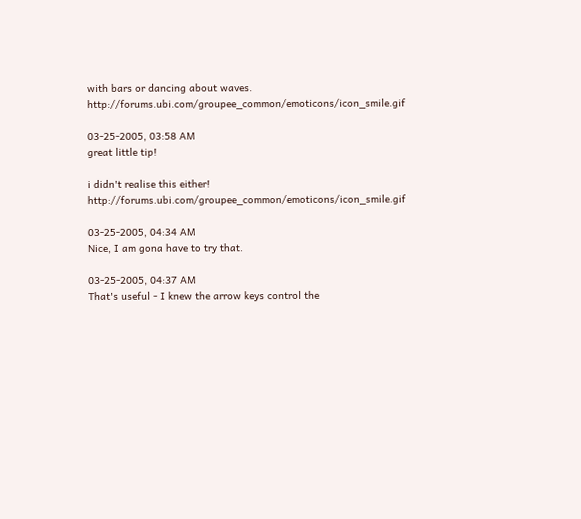with bars or dancing about waves. http://forums.ubi.com/groupee_common/emoticons/icon_smile.gif

03-25-2005, 03:58 AM
great little tip!

i didn't realise this either! http://forums.ubi.com/groupee_common/emoticons/icon_smile.gif

03-25-2005, 04:34 AM
Nice, I am gona have to try that.

03-25-2005, 04:37 AM
That's useful - I knew the arrow keys control the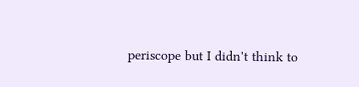periscope but I didn't think to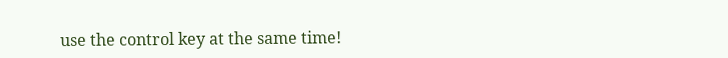use the control key at the same time!